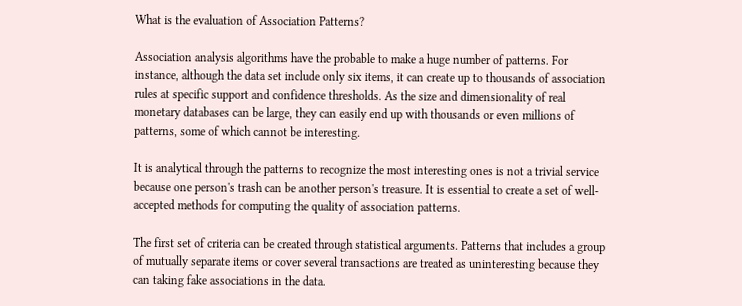What is the evaluation of Association Patterns?

Association analysis algorithms have the probable to make a huge number of patterns. For instance, although the data set include only six items, it can create up to thousands of association rules at specific support and confidence thresholds. As the size and dimensionality of real monetary databases can be large, they can easily end up with thousands or even millions of patterns, some of which cannot be interesting.

It is analytical through the patterns to recognize the most interesting ones is not a trivial service because one person's trash can be another person's treasure. It is essential to create a set of well-accepted methods for computing the quality of association patterns.

The first set of criteria can be created through statistical arguments. Patterns that includes a group of mutually separate items or cover several transactions are treated as uninteresting because they can taking fake associations in the data.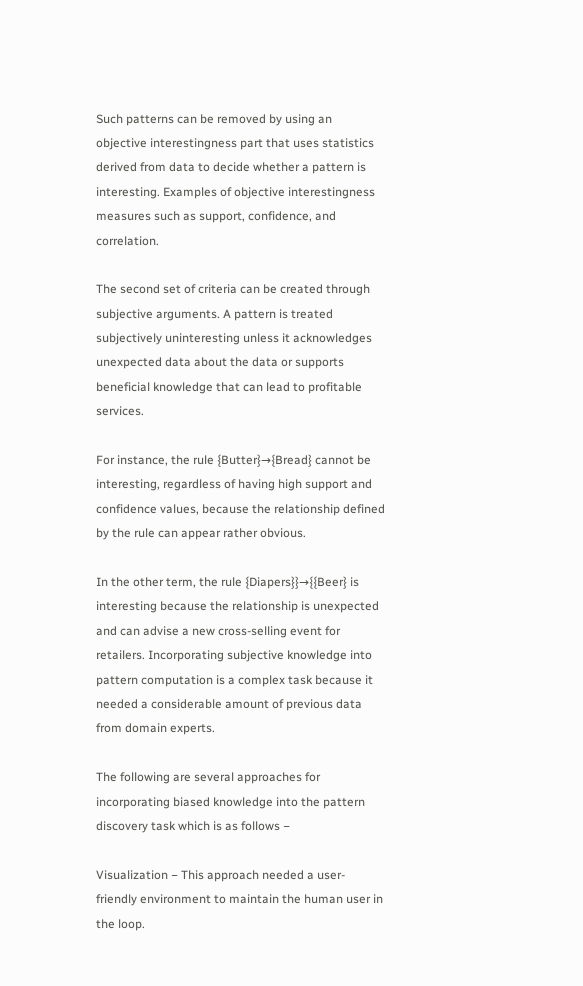Such patterns can be removed by using an objective interestingness part that uses statistics derived from data to decide whether a pattern is interesting. Examples of objective interestingness measures such as support, confidence, and correlation.

The second set of criteria can be created through subjective arguments. A pattern is treated subjectively uninteresting unless it acknowledges unexpected data about the data or supports beneficial knowledge that can lead to profitable services.

For instance, the rule {Butter}→{Bread} cannot be interesting, regardless of having high support and confidence values, because the relationship defined by the rule can appear rather obvious.

In the other term, the rule {Diapers}}→{{Beer} is interesting because the relationship is unexpected and can advise a new cross-selling event for retailers. Incorporating subjective knowledge into pattern computation is a complex task because it needed a considerable amount of previous data from domain experts.

The following are several approaches for incorporating biased knowledge into the pattern discovery task which is as follows −

Visualization − This approach needed a user-friendly environment to maintain the human user in the loop.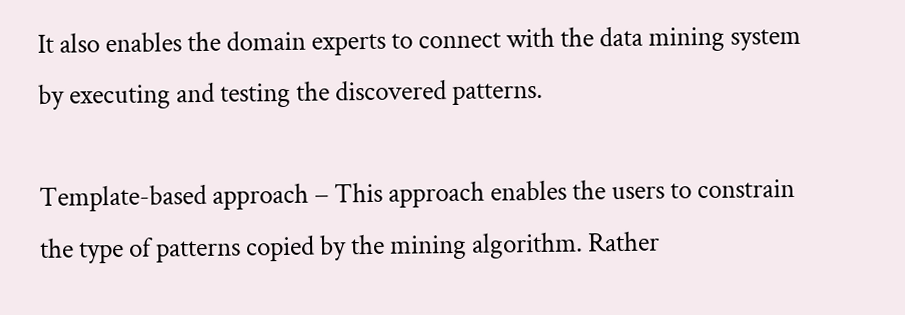It also enables the domain experts to connect with the data mining system by executing and testing the discovered patterns.

Template-based approach − This approach enables the users to constrain the type of patterns copied by the mining algorithm. Rather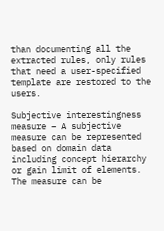than documenting all the extracted rules, only rules that need a user-specified template are restored to the users.

Subjective interestingness measure − A subjective measure can be represented based on domain data including concept hierarchy or gain limit of elements. The measure can be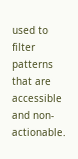used to filter patterns that are accessible and non-actionable.